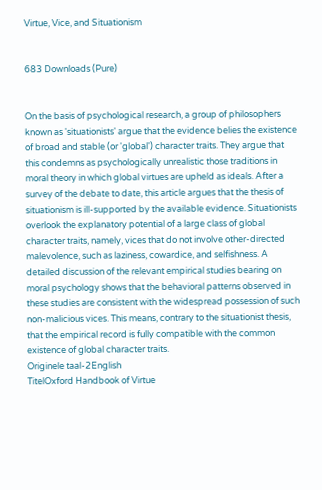Virtue, Vice, and Situationism


683 Downloads (Pure)


On the basis of psychological research, a group of philosophers known as 'situationists' argue that the evidence belies the existence of broad and stable (or 'global') character traits. They argue that this condemns as psychologically unrealistic those traditions in moral theory in which global virtues are upheld as ideals. After a survey of the debate to date, this article argues that the thesis of situationism is ill-supported by the available evidence. Situationists overlook the explanatory potential of a large class of global character traits, namely, vices that do not involve other-directed malevolence, such as laziness, cowardice, and selfishness. A detailed discussion of the relevant empirical studies bearing on moral psychology shows that the behavioral patterns observed in these studies are consistent with the widespread possession of such non-malicious vices. This means, contrary to the situationist thesis, that the empirical record is fully compatible with the common existence of global character traits.
Originele taal-2English
TitelOxford Handbook of Virtue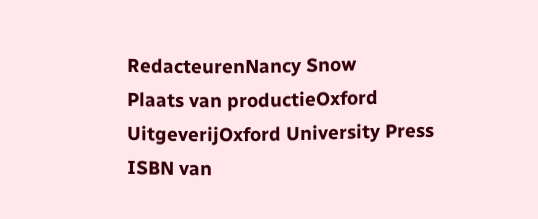RedacteurenNancy Snow
Plaats van productieOxford
UitgeverijOxford University Press
ISBN van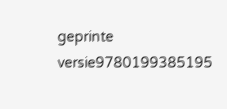geprinte versie9780199385195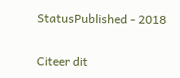StatusPublished - 2018

Citeer dit